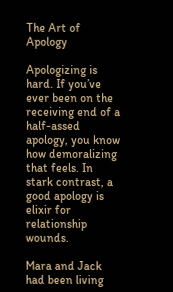The Art of Apology

Apologizing is hard. If you’ve ever been on the receiving end of a half-assed apology, you know how demoralizing that feels. In stark contrast, a good apology is elixir for relationship wounds.

Mara and Jack had been living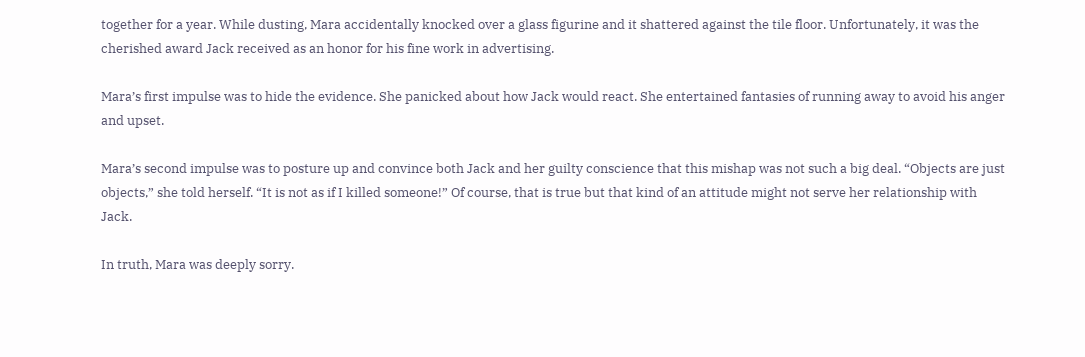together for a year. While dusting, Mara accidentally knocked over a glass figurine and it shattered against the tile floor. Unfortunately, it was the cherished award Jack received as an honor for his fine work in advertising.

Mara’s first impulse was to hide the evidence. She panicked about how Jack would react. She entertained fantasies of running away to avoid his anger and upset.

Mara’s second impulse was to posture up and convince both Jack and her guilty conscience that this mishap was not such a big deal. “Objects are just objects,” she told herself. “It is not as if I killed someone!” Of course, that is true but that kind of an attitude might not serve her relationship with Jack.

In truth, Mara was deeply sorry.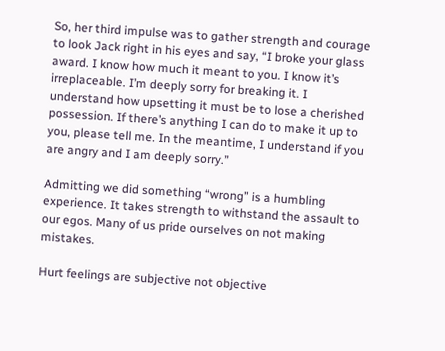So, her third impulse was to gather strength and courage to look Jack right in his eyes and say, “I broke your glass award. I know how much it meant to you. I know it’s irreplaceable. I’m deeply sorry for breaking it. I understand how upsetting it must be to lose a cherished possession. If there’s anything I can do to make it up to you, please tell me. In the meantime, I understand if you are angry and I am deeply sorry.”

Admitting we did something “wrong” is a humbling experience. It takes strength to withstand the assault to our egos. Many of us pride ourselves on not making mistakes.

Hurt feelings are subjective not objective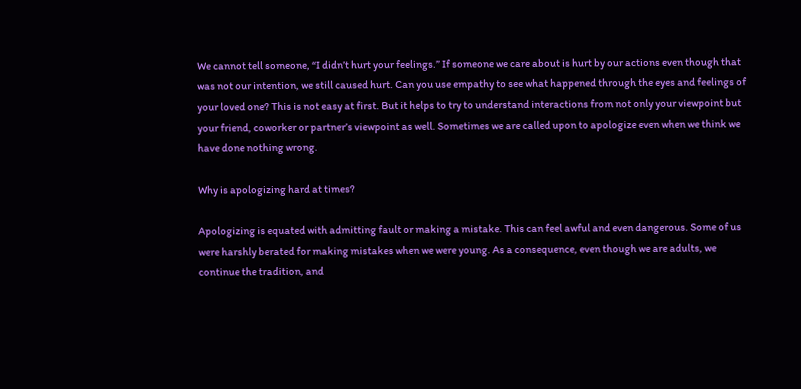We cannot tell someone, “I didn’t hurt your feelings.” If someone we care about is hurt by our actions even though that was not our intention, we still caused hurt. Can you use empathy to see what happened through the eyes and feelings of your loved one? This is not easy at first. But it helps to try to understand interactions from not only your viewpoint but your friend, coworker or partner’s viewpoint as well. Sometimes we are called upon to apologize even when we think we have done nothing wrong.

Why is apologizing hard at times?

Apologizing is equated with admitting fault or making a mistake. This can feel awful and even dangerous. Some of us were harshly berated for making mistakes when we were young. As a consequence, even though we are adults, we continue the tradition, and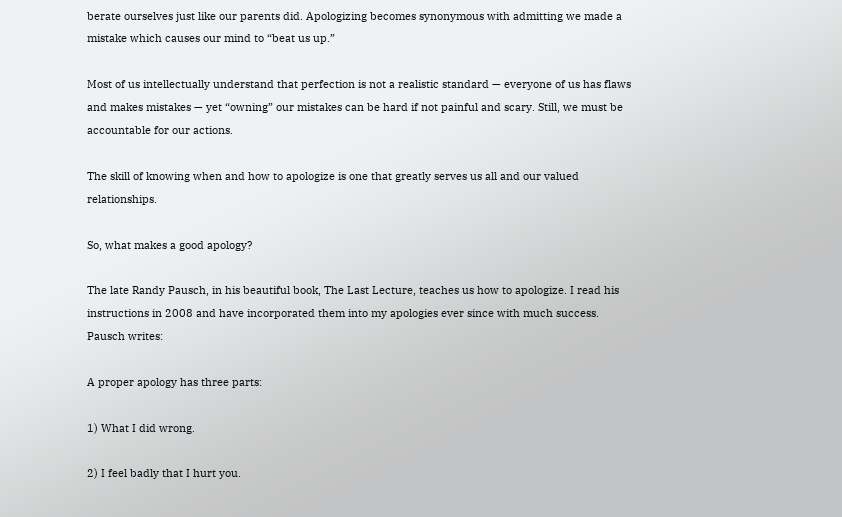berate ourselves just like our parents did. Apologizing becomes synonymous with admitting we made a mistake which causes our mind to “beat us up.”

Most of us intellectually understand that perfection is not a realistic standard — everyone of us has flaws and makes mistakes — yet “owning” our mistakes can be hard if not painful and scary. Still, we must be accountable for our actions.

The skill of knowing when and how to apologize is one that greatly serves us all and our valued relationships.

So, what makes a good apology?

The late Randy Pausch, in his beautiful book, The Last Lecture, teaches us how to apologize. I read his instructions in 2008 and have incorporated them into my apologies ever since with much success. Pausch writes:

A proper apology has three parts:

1) What I did wrong.

2) I feel badly that I hurt you.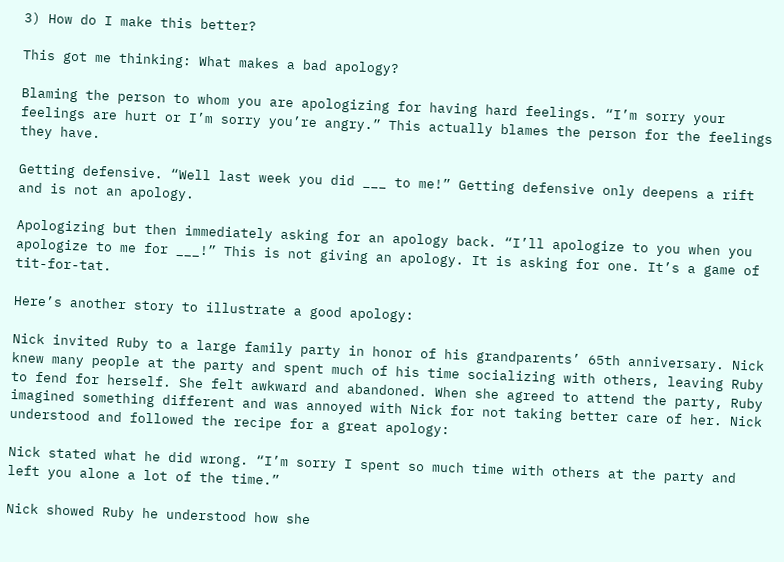3) How do I make this better?

This got me thinking: What makes a bad apology?

Blaming the person to whom you are apologizing for having hard feelings. “I’m sorry your feelings are hurt or I’m sorry you’re angry.” This actually blames the person for the feelings they have.

Getting defensive. “Well last week you did ___ to me!” Getting defensive only deepens a rift and is not an apology.

Apologizing but then immediately asking for an apology back. “I’ll apologize to you when you apologize to me for ___!” This is not giving an apology. It is asking for one. It’s a game of tit-for-tat.

Here’s another story to illustrate a good apology:

Nick invited Ruby to a large family party in honor of his grandparents’ 65th anniversary. Nick knew many people at the party and spent much of his time socializing with others, leaving Ruby to fend for herself. She felt awkward and abandoned. When she agreed to attend the party, Ruby imagined something different and was annoyed with Nick for not taking better care of her. Nick understood and followed the recipe for a great apology:

Nick stated what he did wrong. “I’m sorry I spent so much time with others at the party and left you alone a lot of the time.”

Nick showed Ruby he understood how she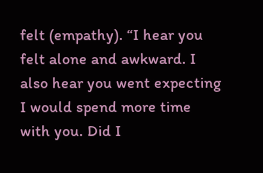felt (empathy). “I hear you felt alone and awkward. I also hear you went expecting I would spend more time with you. Did I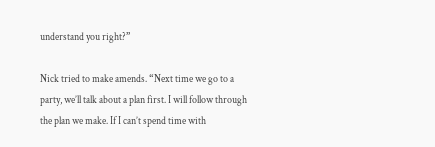understand you right?”

Nick tried to make amends. “Next time we go to a party, we’ll talk about a plan first. I will follow through the plan we make. If I can’t spend time with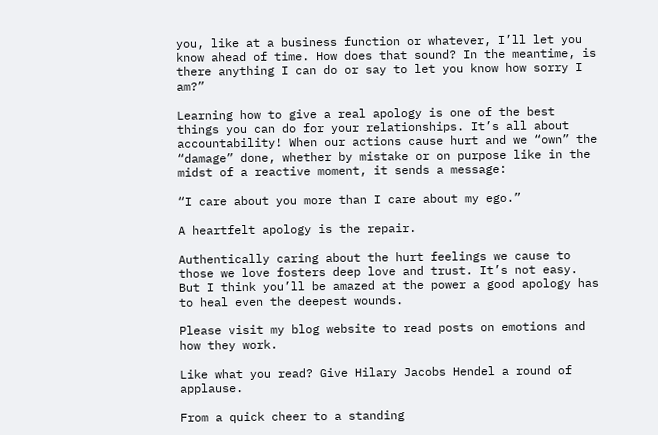you, like at a business function or whatever, I’ll let you know ahead of time. How does that sound? In the meantime, is there anything I can do or say to let you know how sorry I am?”

Learning how to give a real apology is one of the best things you can do for your relationships. It’s all about accountability! When our actions cause hurt and we “own” the “damage” done, whether by mistake or on purpose like in the midst of a reactive moment, it sends a message:

“I care about you more than I care about my ego.”

A heartfelt apology is the repair.

Authentically caring about the hurt feelings we cause to those we love fosters deep love and trust. It’s not easy. But I think you’ll be amazed at the power a good apology has to heal even the deepest wounds.

Please visit my blog website to read posts on emotions and how they work.

Like what you read? Give Hilary Jacobs Hendel a round of applause.

From a quick cheer to a standing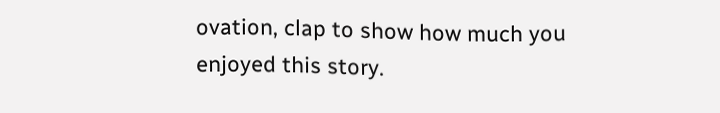ovation, clap to show how much you enjoyed this story.